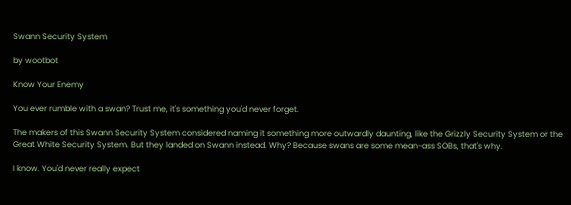Swann Security System

by wootbot

Know Your Enemy

You ever rumble with a swan? Trust me, it's something you'd never forget.

The makers of this Swann Security System considered naming it something more outwardly daunting, like the Grizzly Security System or the Great White Security System. But they landed on Swann instead. Why? Because swans are some mean-ass SOBs, that's why.

I know. You'd never really expect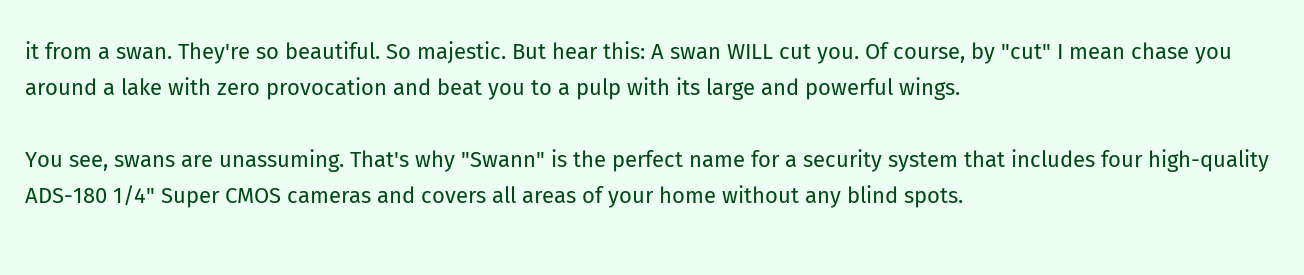it from a swan. They're so beautiful. So majestic. But hear this: A swan WILL cut you. Of course, by "cut" I mean chase you around a lake with zero provocation and beat you to a pulp with its large and powerful wings.

You see, swans are unassuming. That's why "Swann" is the perfect name for a security system that includes four high-quality ADS-180 1/4" Super CMOS cameras and covers all areas of your home without any blind spots.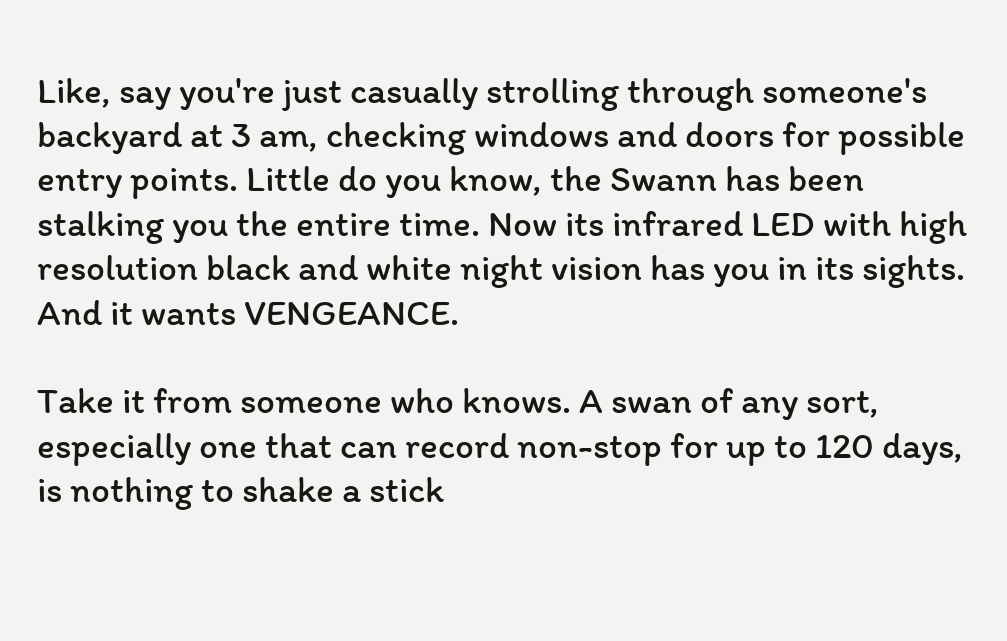Like, say you're just casually strolling through someone's backyard at 3 am, checking windows and doors for possible entry points. Little do you know, the Swann has been stalking you the entire time. Now its infrared LED with high resolution black and white night vision has you in its sights. And it wants VENGEANCE.

Take it from someone who knows. A swan of any sort, especially one that can record non-stop for up to 120 days, is nothing to shake a stick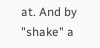at. And by "shake" a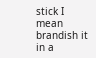stick I mean brandish it in a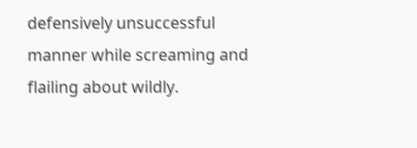defensively unsuccessful manner while screaming and flailing about wildly.